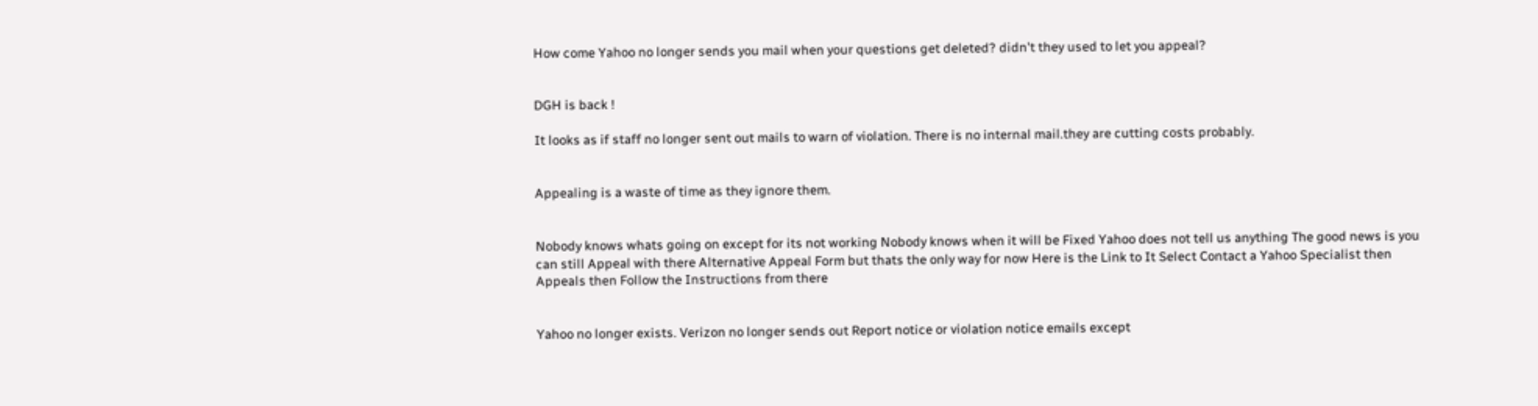How come Yahoo no longer sends you mail when your questions get deleted? didn't they used to let you appeal?


DGH is back !

It looks as if staff no longer sent out mails to warn of violation. There is no internal mail.they are cutting costs probably.


Appealing is a waste of time as they ignore them.


Nobody knows whats going on except for its not working Nobody knows when it will be Fixed Yahoo does not tell us anything The good news is you can still Appeal with there Alternative Appeal Form but thats the only way for now Here is the Link to It Select Contact a Yahoo Specialist then Appeals then Follow the Instructions from there


Yahoo no longer exists. Verizon no longer sends out Report notice or violation notice emails except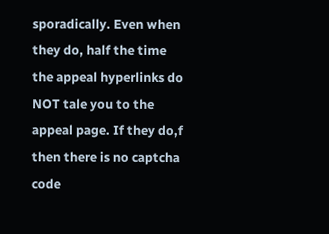sporadically. Even when they do, half the time the appeal hyperlinks do NOT tale you to the appeal page. If they do,f then there is no captcha code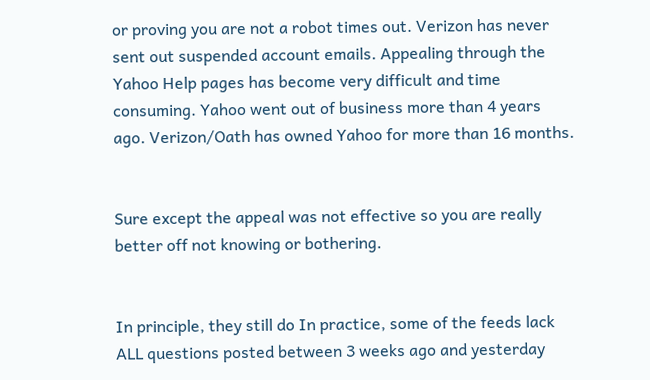or proving you are not a robot times out. Verizon has never sent out suspended account emails. Appealing through the Yahoo Help pages has become very difficult and time consuming. Yahoo went out of business more than 4 years ago. Verizon/Oath has owned Yahoo for more than 16 months.


Sure except the appeal was not effective so you are really better off not knowing or bothering.


In principle, they still do In practice, some of the feeds lack ALL questions posted between 3 weeks ago and yesterday